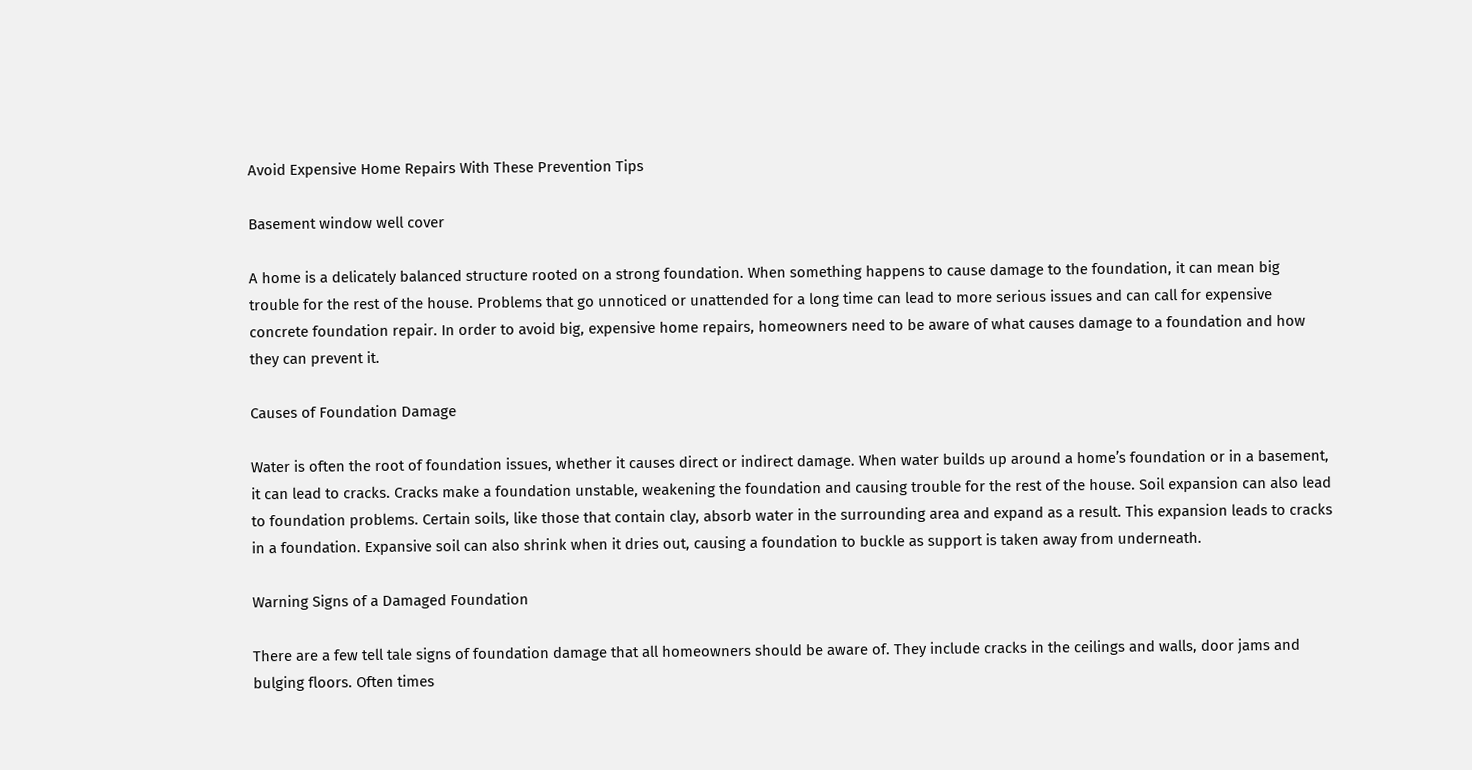Avoid Expensive Home Repairs With These Prevention Tips

Basement window well cover

A home is a delicately balanced structure rooted on a strong foundation. When something happens to cause damage to the foundation, it can mean big trouble for the rest of the house. Problems that go unnoticed or unattended for a long time can lead to more serious issues and can call for expensive concrete foundation repair. In order to avoid big, expensive home repairs, homeowners need to be aware of what causes damage to a foundation and how they can prevent it.

Causes of Foundation Damage

Water is often the root of foundation issues, whether it causes direct or indirect damage. When water builds up around a home’s foundation or in a basement, it can lead to cracks. Cracks make a foundation unstable, weakening the foundation and causing trouble for the rest of the house. Soil expansion can also lead to foundation problems. Certain soils, like those that contain clay, absorb water in the surrounding area and expand as a result. This expansion leads to cracks in a foundation. Expansive soil can also shrink when it dries out, causing a foundation to buckle as support is taken away from underneath.

Warning Signs of a Damaged Foundation

There are a few tell tale signs of foundation damage that all homeowners should be aware of. They include cracks in the ceilings and walls, door jams and bulging floors. Often times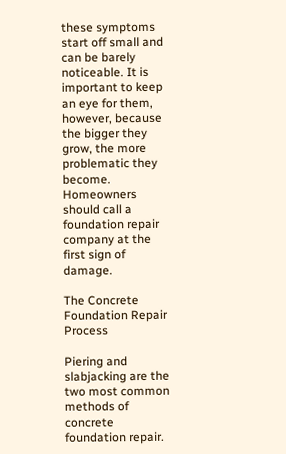these symptoms start off small and can be barely noticeable. It is important to keep an eye for them, however, because the bigger they grow, the more problematic they become. Homeowners should call a foundation repair company at the first sign of damage.

The Concrete Foundation Repair Process

Piering and slabjacking are the two most common methods of concrete foundation repair.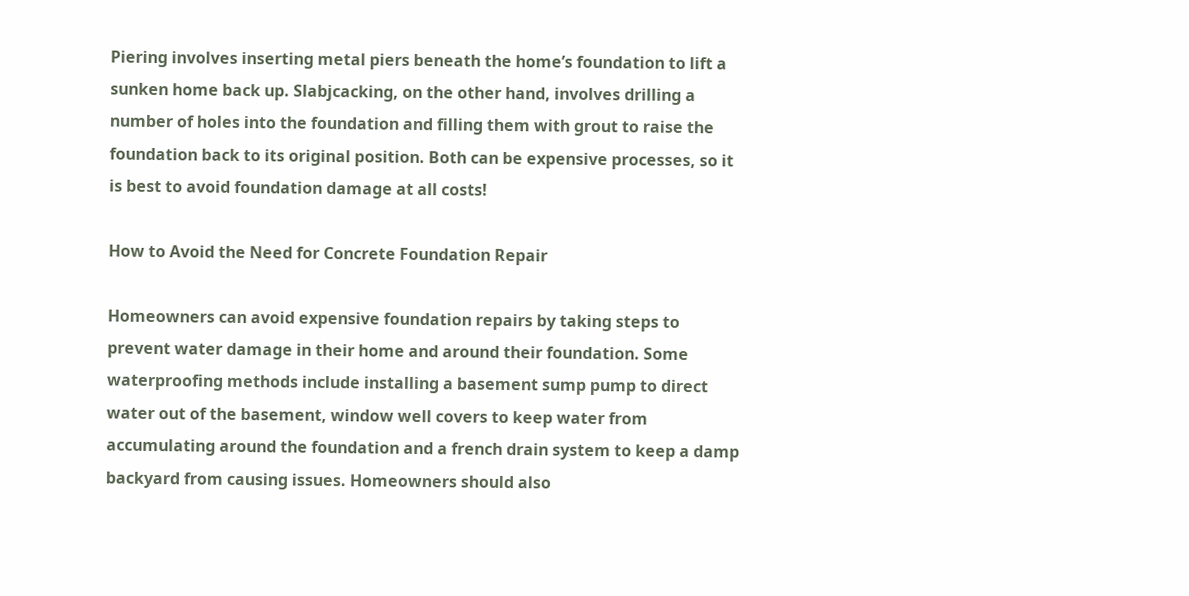Piering involves inserting metal piers beneath the home’s foundation to lift a sunken home back up. Slabjcacking, on the other hand, involves drilling a number of holes into the foundation and filling them with grout to raise the foundation back to its original position. Both can be expensive processes, so it is best to avoid foundation damage at all costs!

How to Avoid the Need for Concrete Foundation Repair

Homeowners can avoid expensive foundation repairs by taking steps to prevent water damage in their home and around their foundation. Some waterproofing methods include installing a basement sump pump to direct water out of the basement, window well covers to keep water from accumulating around the foundation and a french drain system to keep a damp backyard from causing issues. Homeowners should also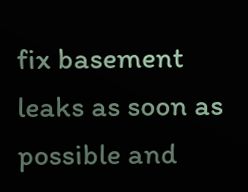fix basement leaks as soon as possible and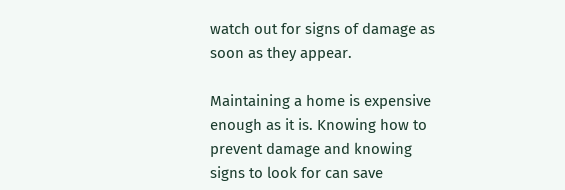watch out for signs of damage as soon as they appear.

Maintaining a home is expensive enough as it is. Knowing how to prevent damage and knowing signs to look for can save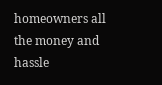homeowners all the money and hassle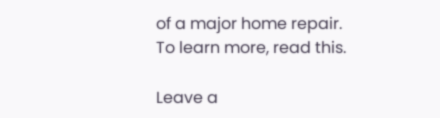of a major home repair.
To learn more, read this.

Leave a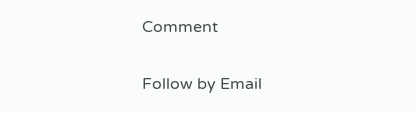Comment

Follow by Email